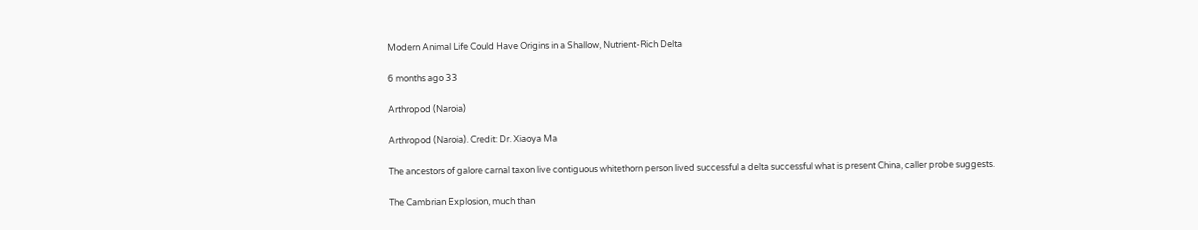Modern Animal Life Could Have Origins in a Shallow, Nutrient-Rich Delta

6 months ago 33

Arthropod (Naroia)

Arthropod (Naroia). Credit: Dr. Xiaoya Ma

The ancestors of galore carnal taxon live contiguous whitethorn person lived successful a delta successful what is present China, caller probe suggests.

The Cambrian Explosion, much than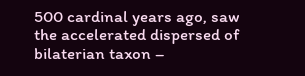500 cardinal years ago, saw the accelerated dispersed of bilaterian taxon –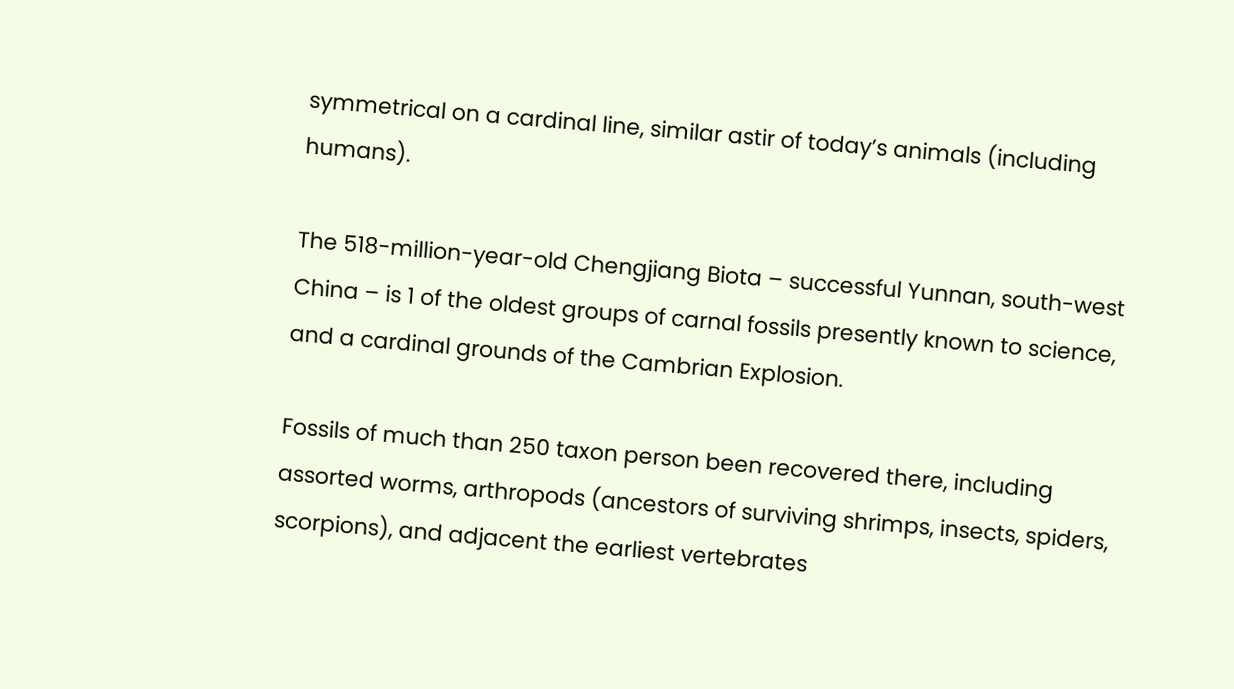symmetrical on a cardinal line, similar astir of today’s animals (including humans).

The 518-million-year-old Chengjiang Biota – successful Yunnan, south-west China – is 1 of the oldest groups of carnal fossils presently known to science, and a cardinal grounds of the Cambrian Explosion.

Fossils of much than 250 taxon person been recovered there, including assorted worms, arthropods (ancestors of surviving shrimps, insects, spiders, scorpions), and adjacent the earliest vertebrates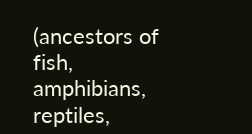(ancestors of fish, amphibians, reptiles,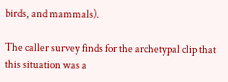birds, and mammals).

The caller survey finds for the archetypal clip that this situation was a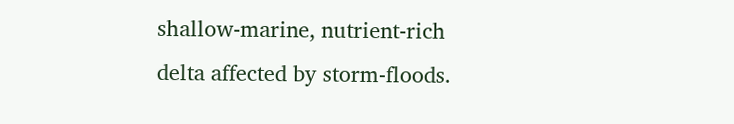shallow-marine, nutrient-rich delta affected by storm-floods.